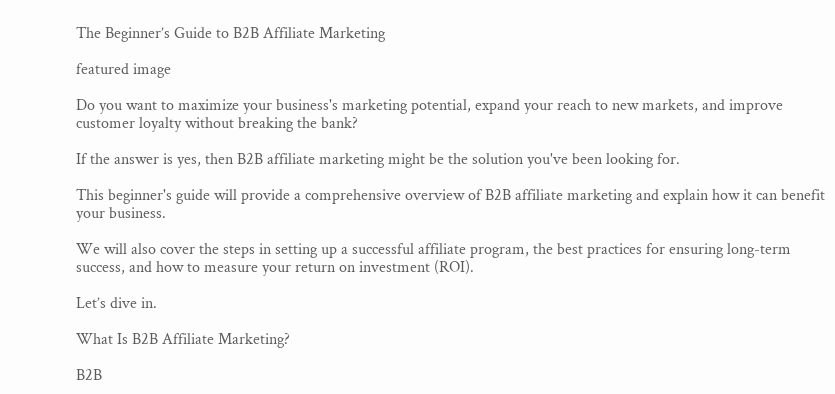The Beginner’s Guide to B2B Affiliate Marketing

featured image

Do you want to maximize your business's marketing potential, expand your reach to new markets, and improve customer loyalty without breaking the bank?

If the answer is yes, then B2B affiliate marketing might be the solution you've been looking for.

This beginner's guide will provide a comprehensive overview of B2B affiliate marketing and explain how it can benefit your business.

We will also cover the steps in setting up a successful affiliate program, the best practices for ensuring long-term success, and how to measure your return on investment (ROI).

Let’s dive in.

What Is B2B Affiliate Marketing?

B2B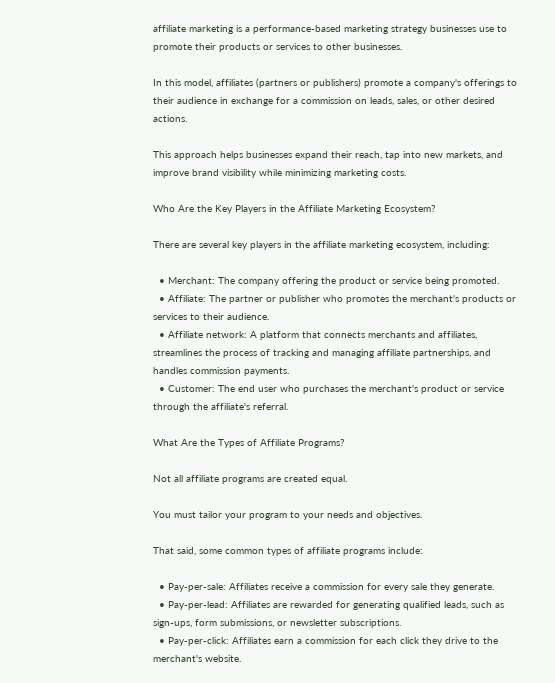affiliate marketing is a performance-based marketing strategy businesses use to promote their products or services to other businesses.

In this model, affiliates (partners or publishers) promote a company's offerings to their audience in exchange for a commission on leads, sales, or other desired actions.

This approach helps businesses expand their reach, tap into new markets, and improve brand visibility while minimizing marketing costs.

Who Are the Key Players in the Affiliate Marketing Ecosystem?

There are several key players in the affiliate marketing ecosystem, including:

  • Merchant: The company offering the product or service being promoted.
  • Affiliate: The partner or publisher who promotes the merchant's products or services to their audience.
  • Affiliate network: A platform that connects merchants and affiliates, streamlines the process of tracking and managing affiliate partnerships, and handles commission payments.
  • Customer: The end user who purchases the merchant's product or service through the affiliate's referral.

What Are the Types of Affiliate Programs?

Not all affiliate programs are created equal.

You must tailor your program to your needs and objectives.

That said, some common types of affiliate programs include:

  • Pay-per-sale: Affiliates receive a commission for every sale they generate.
  • Pay-per-lead: Affiliates are rewarded for generating qualified leads, such as sign-ups, form submissions, or newsletter subscriptions.
  • Pay-per-click: Affiliates earn a commission for each click they drive to the merchant's website.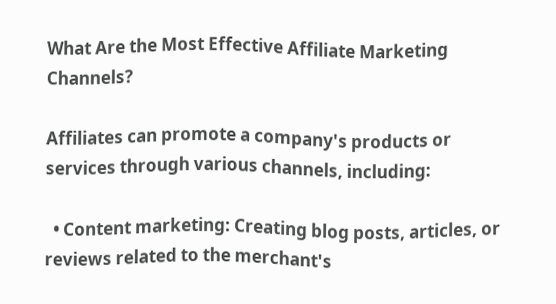What Are the Most Effective Affiliate Marketing Channels?

Affiliates can promote a company's products or services through various channels, including:

  • Content marketing: Creating blog posts, articles, or reviews related to the merchant's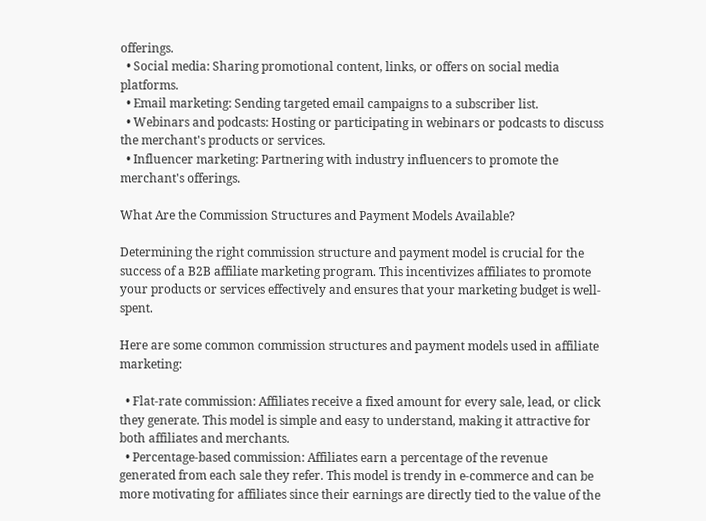offerings.
  • Social media: Sharing promotional content, links, or offers on social media platforms.
  • Email marketing: Sending targeted email campaigns to a subscriber list.
  • Webinars and podcasts: Hosting or participating in webinars or podcasts to discuss the merchant's products or services.
  • Influencer marketing: Partnering with industry influencers to promote the merchant's offerings.

What Are the Commission Structures and Payment Models Available?

Determining the right commission structure and payment model is crucial for the success of a B2B affiliate marketing program. This incentivizes affiliates to promote your products or services effectively and ensures that your marketing budget is well-spent.

Here are some common commission structures and payment models used in affiliate marketing:

  • Flat-rate commission: Affiliates receive a fixed amount for every sale, lead, or click they generate. This model is simple and easy to understand, making it attractive for both affiliates and merchants.
  • Percentage-based commission: Affiliates earn a percentage of the revenue generated from each sale they refer. This model is trendy in e-commerce and can be more motivating for affiliates since their earnings are directly tied to the value of the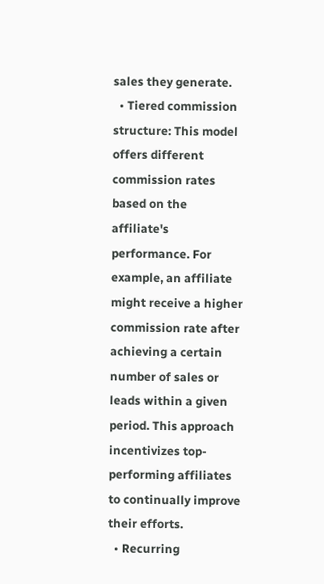sales they generate.
  • Tiered commission structure: This model offers different commission rates based on the affiliate's performance. For example, an affiliate might receive a higher commission rate after achieving a certain number of sales or leads within a given period. This approach incentivizes top-performing affiliates to continually improve their efforts.
  • Recurring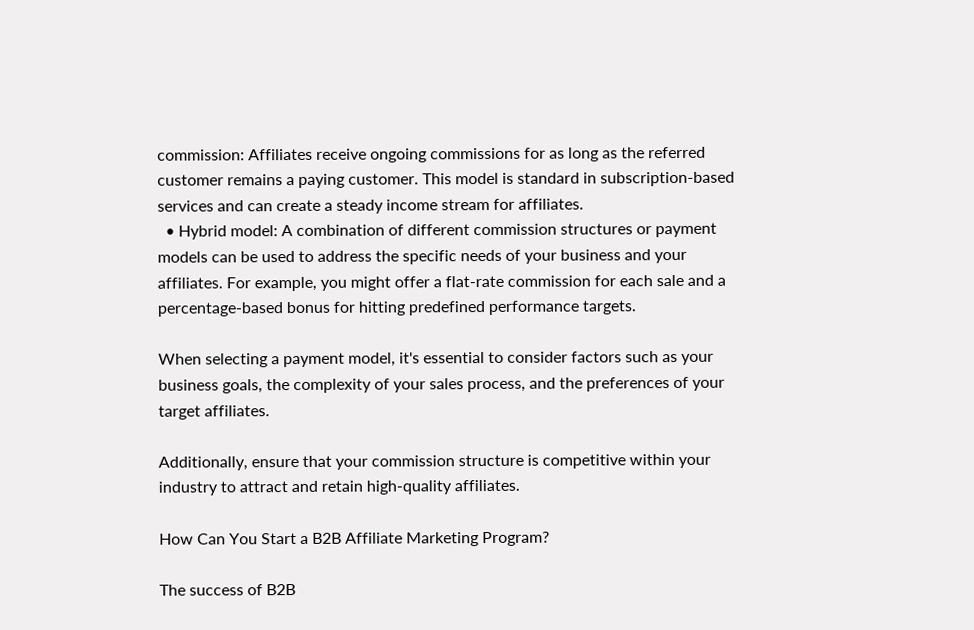commission: Affiliates receive ongoing commissions for as long as the referred customer remains a paying customer. This model is standard in subscription-based services and can create a steady income stream for affiliates.
  • Hybrid model: A combination of different commission structures or payment models can be used to address the specific needs of your business and your affiliates. For example, you might offer a flat-rate commission for each sale and a percentage-based bonus for hitting predefined performance targets.

When selecting a payment model, it's essential to consider factors such as your business goals, the complexity of your sales process, and the preferences of your target affiliates.

Additionally, ensure that your commission structure is competitive within your industry to attract and retain high-quality affiliates.

How Can You Start a B2B Affiliate Marketing Program?

The success of B2B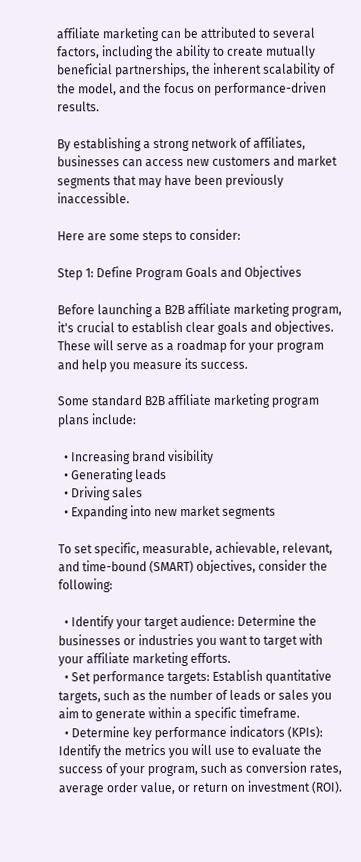affiliate marketing can be attributed to several factors, including the ability to create mutually beneficial partnerships, the inherent scalability of the model, and the focus on performance-driven results.

By establishing a strong network of affiliates, businesses can access new customers and market segments that may have been previously inaccessible.

Here are some steps to consider:

Step 1: Define Program Goals and Objectives

Before launching a B2B affiliate marketing program, it's crucial to establish clear goals and objectives. These will serve as a roadmap for your program and help you measure its success.

Some standard B2B affiliate marketing program plans include:

  • Increasing brand visibility
  • Generating leads
  • Driving sales
  • Expanding into new market segments

To set specific, measurable, achievable, relevant, and time-bound (SMART) objectives, consider the following:

  • Identify your target audience: Determine the businesses or industries you want to target with your affiliate marketing efforts.
  • Set performance targets: Establish quantitative targets, such as the number of leads or sales you aim to generate within a specific timeframe.
  • Determine key performance indicators (KPIs): Identify the metrics you will use to evaluate the success of your program, such as conversion rates, average order value, or return on investment (ROI).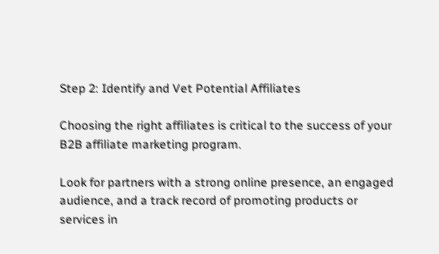Step 2: Identify and Vet Potential Affiliates

Choosing the right affiliates is critical to the success of your B2B affiliate marketing program.

Look for partners with a strong online presence, an engaged audience, and a track record of promoting products or services in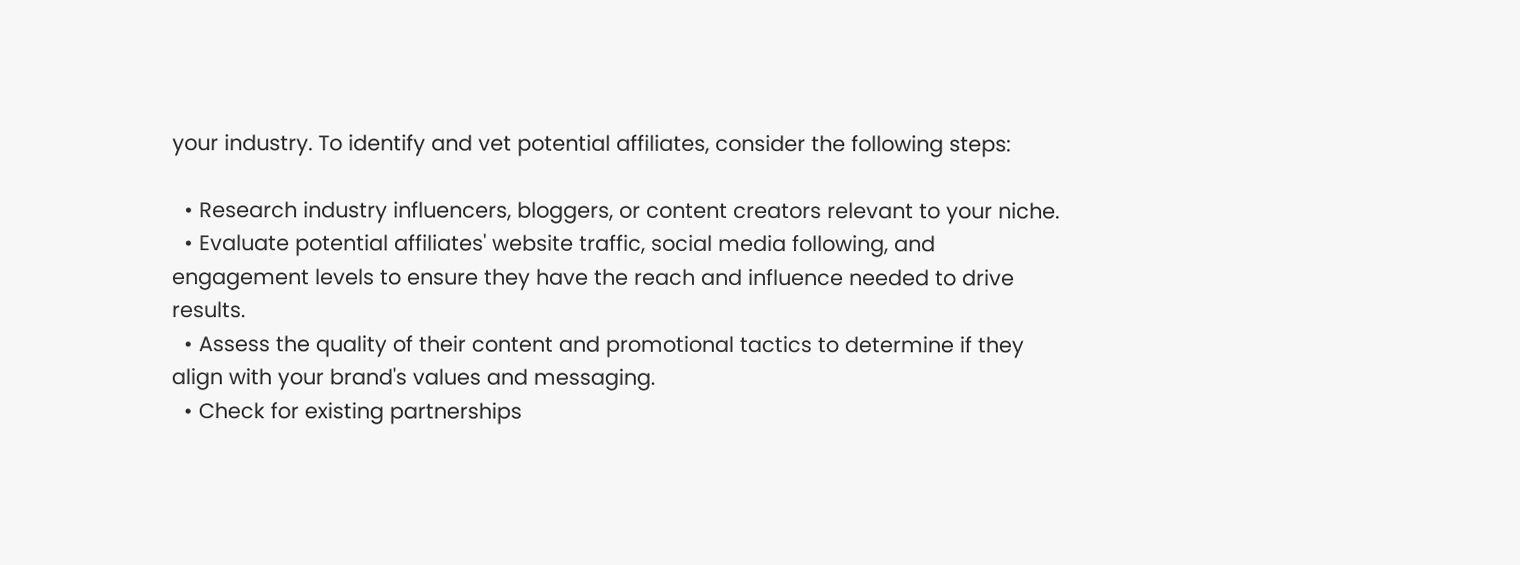your industry. To identify and vet potential affiliates, consider the following steps:

  • Research industry influencers, bloggers, or content creators relevant to your niche.
  • Evaluate potential affiliates' website traffic, social media following, and engagement levels to ensure they have the reach and influence needed to drive results.
  • Assess the quality of their content and promotional tactics to determine if they align with your brand's values and messaging.
  • Check for existing partnerships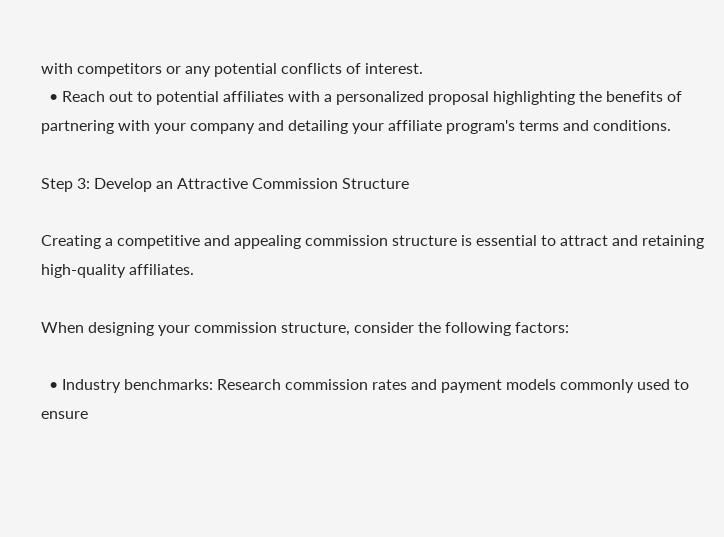with competitors or any potential conflicts of interest.
  • Reach out to potential affiliates with a personalized proposal highlighting the benefits of partnering with your company and detailing your affiliate program's terms and conditions.

Step 3: Develop an Attractive Commission Structure

Creating a competitive and appealing commission structure is essential to attract and retaining high-quality affiliates.

When designing your commission structure, consider the following factors:

  • Industry benchmarks: Research commission rates and payment models commonly used to ensure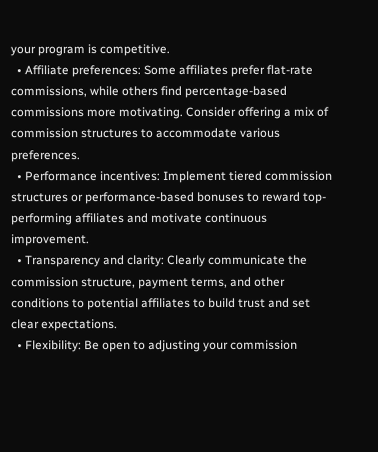your program is competitive.
  • Affiliate preferences: Some affiliates prefer flat-rate commissions, while others find percentage-based commissions more motivating. Consider offering a mix of commission structures to accommodate various preferences.
  • Performance incentives: Implement tiered commission structures or performance-based bonuses to reward top-performing affiliates and motivate continuous improvement.
  • Transparency and clarity: Clearly communicate the commission structure, payment terms, and other conditions to potential affiliates to build trust and set clear expectations.
  • Flexibility: Be open to adjusting your commission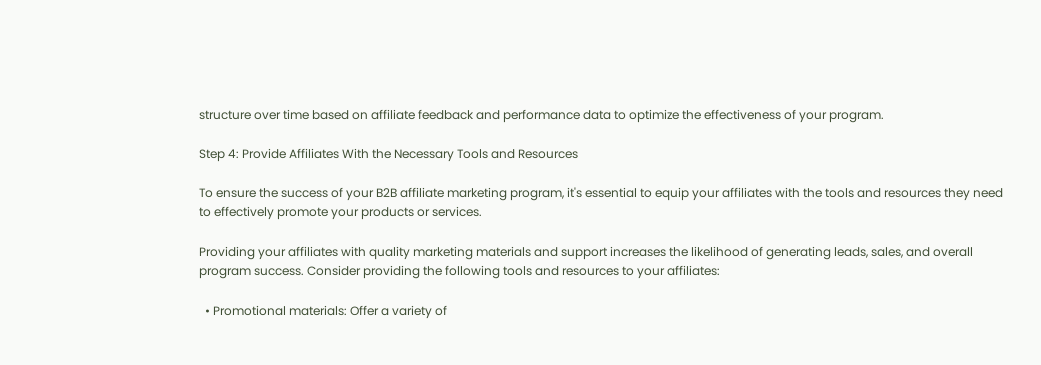structure over time based on affiliate feedback and performance data to optimize the effectiveness of your program.

Step 4: Provide Affiliates With the Necessary Tools and Resources

To ensure the success of your B2B affiliate marketing program, it's essential to equip your affiliates with the tools and resources they need to effectively promote your products or services.

Providing your affiliates with quality marketing materials and support increases the likelihood of generating leads, sales, and overall program success. Consider providing the following tools and resources to your affiliates:

  • Promotional materials: Offer a variety of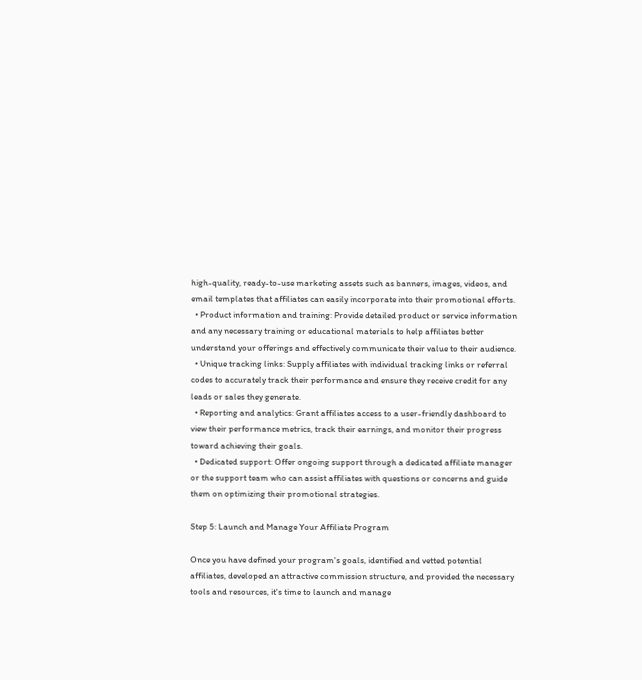high-quality, ready-to-use marketing assets such as banners, images, videos, and email templates that affiliates can easily incorporate into their promotional efforts.
  • Product information and training: Provide detailed product or service information and any necessary training or educational materials to help affiliates better understand your offerings and effectively communicate their value to their audience.
  • Unique tracking links: Supply affiliates with individual tracking links or referral codes to accurately track their performance and ensure they receive credit for any leads or sales they generate.
  • Reporting and analytics: Grant affiliates access to a user-friendly dashboard to view their performance metrics, track their earnings, and monitor their progress toward achieving their goals.
  • Dedicated support: Offer ongoing support through a dedicated affiliate manager or the support team who can assist affiliates with questions or concerns and guide them on optimizing their promotional strategies.

Step 5: Launch and Manage Your Affiliate Program

Once you have defined your program's goals, identified and vetted potential affiliates, developed an attractive commission structure, and provided the necessary tools and resources, it's time to launch and manage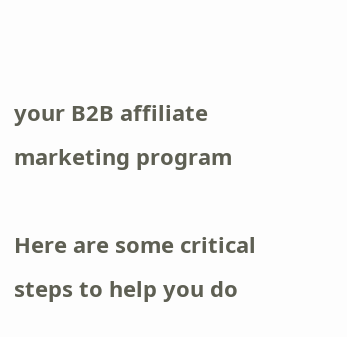your B2B affiliate marketing program

Here are some critical steps to help you do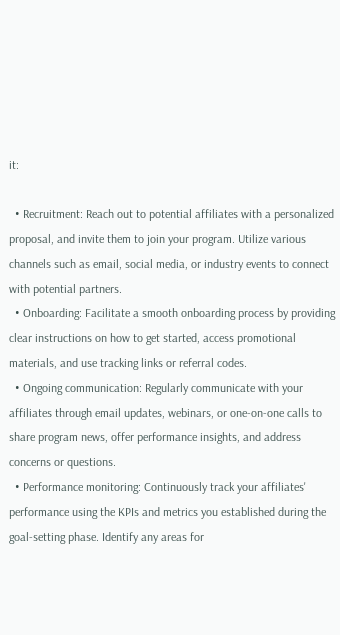it:

  • Recruitment: Reach out to potential affiliates with a personalized proposal, and invite them to join your program. Utilize various channels such as email, social media, or industry events to connect with potential partners.
  • Onboarding: Facilitate a smooth onboarding process by providing clear instructions on how to get started, access promotional materials, and use tracking links or referral codes.
  • Ongoing communication: Regularly communicate with your affiliates through email updates, webinars, or one-on-one calls to share program news, offer performance insights, and address concerns or questions.
  • Performance monitoring: Continuously track your affiliates' performance using the KPIs and metrics you established during the goal-setting phase. Identify any areas for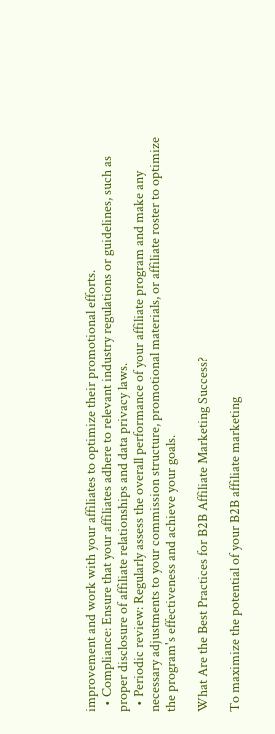improvement and work with your affiliates to optimize their promotional efforts.
  • Compliance: Ensure that your affiliates adhere to relevant industry regulations or guidelines, such as proper disclosure of affiliate relationships and data privacy laws.
  • Periodic review: Regularly assess the overall performance of your affiliate program and make any necessary adjustments to your commission structure, promotional materials, or affiliate roster to optimize the program's effectiveness and achieve your goals.

What Are the Best Practices for B2B Affiliate Marketing Success?

To maximize the potential of your B2B affiliate marketing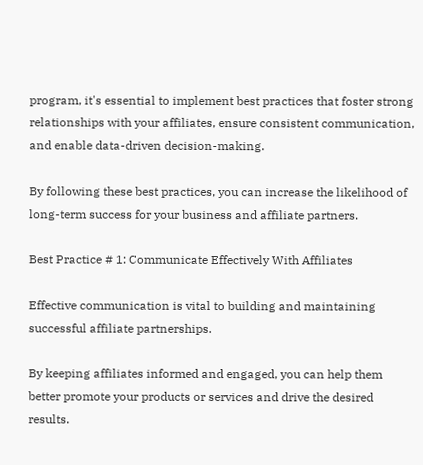program, it's essential to implement best practices that foster strong relationships with your affiliates, ensure consistent communication, and enable data-driven decision-making.

By following these best practices, you can increase the likelihood of long-term success for your business and affiliate partners.

Best Practice # 1: Communicate Effectively With Affiliates

Effective communication is vital to building and maintaining successful affiliate partnerships.

By keeping affiliates informed and engaged, you can help them better promote your products or services and drive the desired results.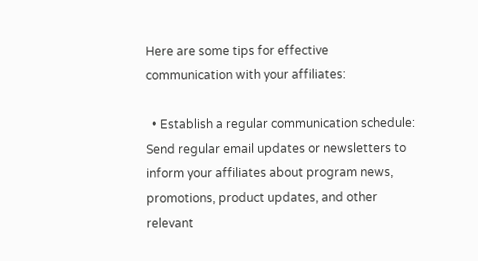Here are some tips for effective communication with your affiliates:

  • Establish a regular communication schedule: Send regular email updates or newsletters to inform your affiliates about program news, promotions, product updates, and other relevant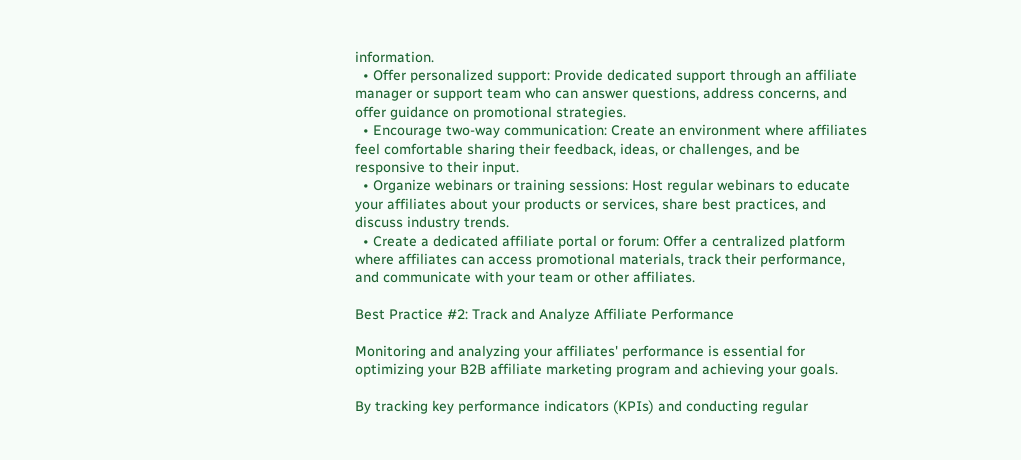information.
  • Offer personalized support: Provide dedicated support through an affiliate manager or support team who can answer questions, address concerns, and offer guidance on promotional strategies.
  • Encourage two-way communication: Create an environment where affiliates feel comfortable sharing their feedback, ideas, or challenges, and be responsive to their input.
  • Organize webinars or training sessions: Host regular webinars to educate your affiliates about your products or services, share best practices, and discuss industry trends.
  • Create a dedicated affiliate portal or forum: Offer a centralized platform where affiliates can access promotional materials, track their performance, and communicate with your team or other affiliates.

Best Practice #2: Track and Analyze Affiliate Performance

Monitoring and analyzing your affiliates' performance is essential for optimizing your B2B affiliate marketing program and achieving your goals.

By tracking key performance indicators (KPIs) and conducting regular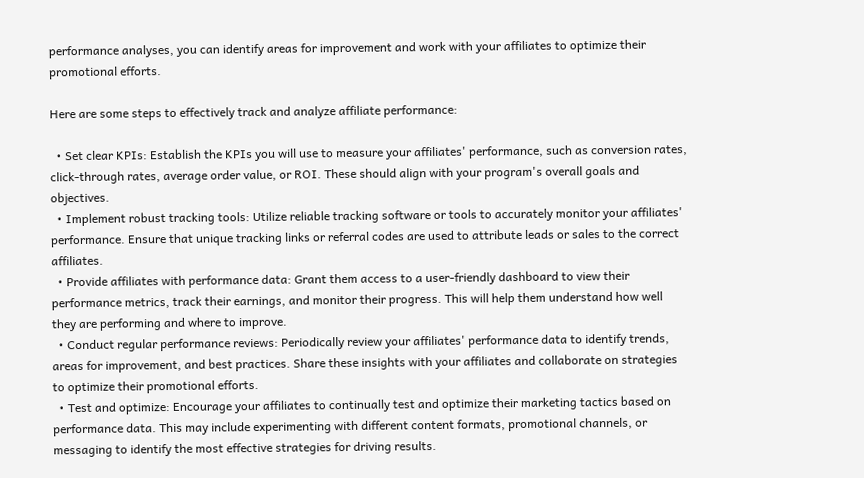performance analyses, you can identify areas for improvement and work with your affiliates to optimize their promotional efforts.

Here are some steps to effectively track and analyze affiliate performance:

  • Set clear KPIs: Establish the KPIs you will use to measure your affiliates' performance, such as conversion rates, click-through rates, average order value, or ROI. These should align with your program's overall goals and objectives.
  • Implement robust tracking tools: Utilize reliable tracking software or tools to accurately monitor your affiliates' performance. Ensure that unique tracking links or referral codes are used to attribute leads or sales to the correct affiliates.
  • Provide affiliates with performance data: Grant them access to a user-friendly dashboard to view their performance metrics, track their earnings, and monitor their progress. This will help them understand how well they are performing and where to improve.
  • Conduct regular performance reviews: Periodically review your affiliates' performance data to identify trends, areas for improvement, and best practices. Share these insights with your affiliates and collaborate on strategies to optimize their promotional efforts.
  • Test and optimize: Encourage your affiliates to continually test and optimize their marketing tactics based on performance data. This may include experimenting with different content formats, promotional channels, or messaging to identify the most effective strategies for driving results.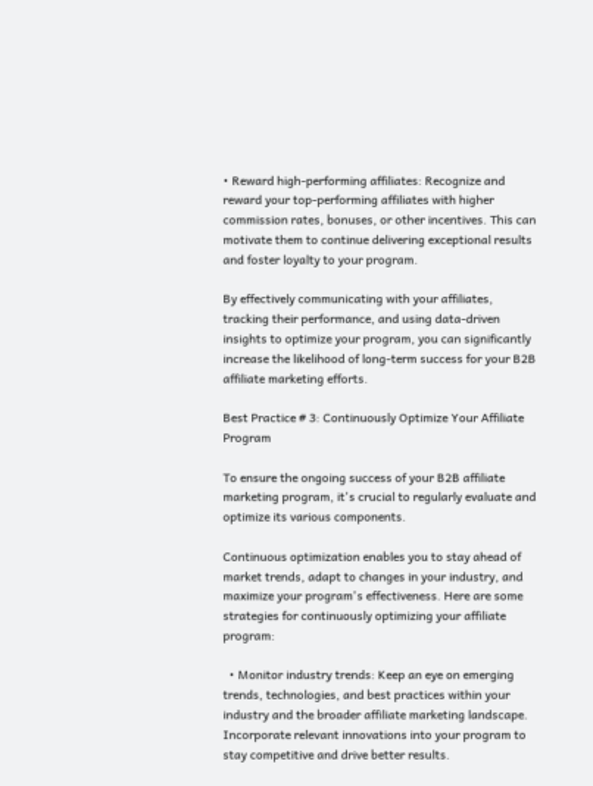• Reward high-performing affiliates: Recognize and reward your top-performing affiliates with higher commission rates, bonuses, or other incentives. This can motivate them to continue delivering exceptional results and foster loyalty to your program.

By effectively communicating with your affiliates, tracking their performance, and using data-driven insights to optimize your program, you can significantly increase the likelihood of long-term success for your B2B affiliate marketing efforts.

Best Practice # 3: Continuously Optimize Your Affiliate Program

To ensure the ongoing success of your B2B affiliate marketing program, it's crucial to regularly evaluate and optimize its various components.

Continuous optimization enables you to stay ahead of market trends, adapt to changes in your industry, and maximize your program's effectiveness. Here are some strategies for continuously optimizing your affiliate program:

  • Monitor industry trends: Keep an eye on emerging trends, technologies, and best practices within your industry and the broader affiliate marketing landscape. Incorporate relevant innovations into your program to stay competitive and drive better results.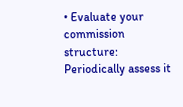• Evaluate your commission structure: Periodically assess it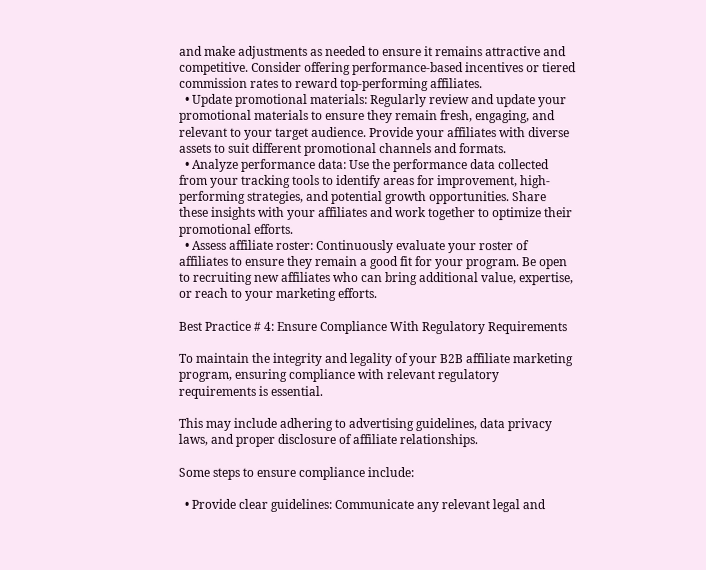and make adjustments as needed to ensure it remains attractive and competitive. Consider offering performance-based incentives or tiered commission rates to reward top-performing affiliates.
  • Update promotional materials: Regularly review and update your promotional materials to ensure they remain fresh, engaging, and relevant to your target audience. Provide your affiliates with diverse assets to suit different promotional channels and formats.
  • Analyze performance data: Use the performance data collected from your tracking tools to identify areas for improvement, high-performing strategies, and potential growth opportunities. Share these insights with your affiliates and work together to optimize their promotional efforts.
  • Assess affiliate roster: Continuously evaluate your roster of affiliates to ensure they remain a good fit for your program. Be open to recruiting new affiliates who can bring additional value, expertise, or reach to your marketing efforts.

Best Practice # 4: Ensure Compliance With Regulatory Requirements

To maintain the integrity and legality of your B2B affiliate marketing program, ensuring compliance with relevant regulatory requirements is essential.

This may include adhering to advertising guidelines, data privacy laws, and proper disclosure of affiliate relationships.

Some steps to ensure compliance include:

  • Provide clear guidelines: Communicate any relevant legal and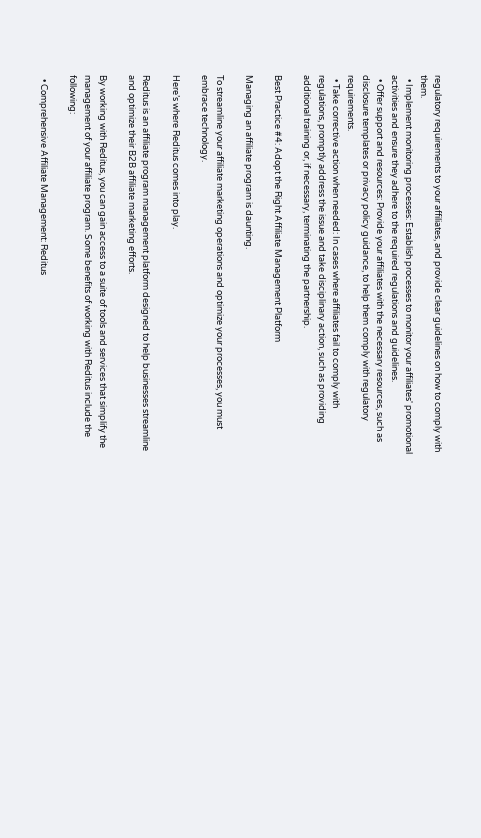regulatory requirements to your affiliates, and provide clear guidelines on how to comply with them.
  • Implement monitoring processes: Establish processes to monitor your affiliates' promotional activities and ensure they adhere to the required regulations and guidelines.
  • Offer support and resources: Provide your affiliates with the necessary resources, such as disclosure templates or privacy policy guidance, to help them comply with regulatory requirements.
  • Take corrective action when needed: In cases where affiliates fail to comply with regulations, promptly address the issue and take disciplinary action, such as providing additional training or, if necessary, terminating the partnership.

Best Practice #4: Adopt the Right Affiliate Management Platform

Managing an affiliate program is daunting.

To streamline your affiliate marketing operations and optimize your processes, you must embrace technology.

Here’s where Reditus comes into play.

Reditus is an affiliate program management platform designed to help businesses streamline and optimize their B2B affiliate marketing efforts.

By working with Reditus, you can gain access to a suite of tools and services that simplify the management of your affiliate program. Some benefits of working with Reditus include the following:

  • Comprehensive Affiliate Management: Reditus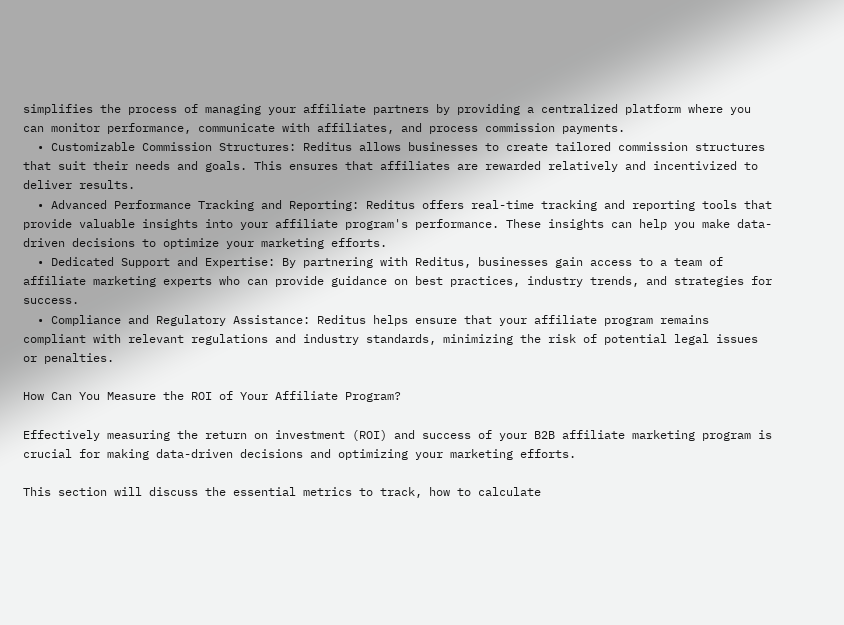simplifies the process of managing your affiliate partners by providing a centralized platform where you can monitor performance, communicate with affiliates, and process commission payments.
  • Customizable Commission Structures: Reditus allows businesses to create tailored commission structures that suit their needs and goals. This ensures that affiliates are rewarded relatively and incentivized to deliver results.
  • Advanced Performance Tracking and Reporting: Reditus offers real-time tracking and reporting tools that provide valuable insights into your affiliate program's performance. These insights can help you make data-driven decisions to optimize your marketing efforts.
  • Dedicated Support and Expertise: By partnering with Reditus, businesses gain access to a team of affiliate marketing experts who can provide guidance on best practices, industry trends, and strategies for success.
  • Compliance and Regulatory Assistance: Reditus helps ensure that your affiliate program remains compliant with relevant regulations and industry standards, minimizing the risk of potential legal issues or penalties.

How Can You Measure the ROI of Your Affiliate Program?

Effectively measuring the return on investment (ROI) and success of your B2B affiliate marketing program is crucial for making data-driven decisions and optimizing your marketing efforts.

This section will discuss the essential metrics to track, how to calculate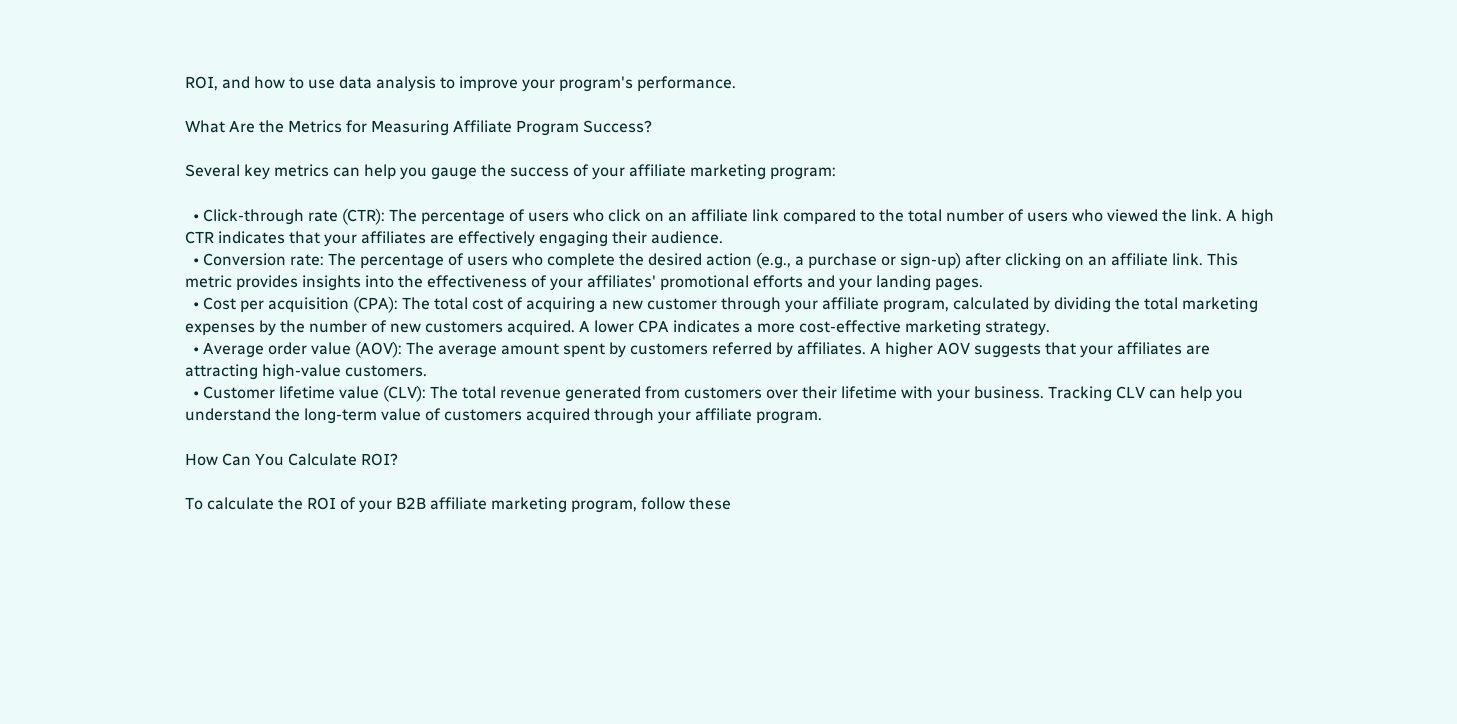ROI, and how to use data analysis to improve your program's performance.

What Are the Metrics for Measuring Affiliate Program Success?

Several key metrics can help you gauge the success of your affiliate marketing program:

  • Click-through rate (CTR): The percentage of users who click on an affiliate link compared to the total number of users who viewed the link. A high CTR indicates that your affiliates are effectively engaging their audience.
  • Conversion rate: The percentage of users who complete the desired action (e.g., a purchase or sign-up) after clicking on an affiliate link. This metric provides insights into the effectiveness of your affiliates' promotional efforts and your landing pages.
  • Cost per acquisition (CPA): The total cost of acquiring a new customer through your affiliate program, calculated by dividing the total marketing expenses by the number of new customers acquired. A lower CPA indicates a more cost-effective marketing strategy.
  • Average order value (AOV): The average amount spent by customers referred by affiliates. A higher AOV suggests that your affiliates are attracting high-value customers.
  • Customer lifetime value (CLV): The total revenue generated from customers over their lifetime with your business. Tracking CLV can help you understand the long-term value of customers acquired through your affiliate program.

How Can You Calculate ROI?

To calculate the ROI of your B2B affiliate marketing program, follow these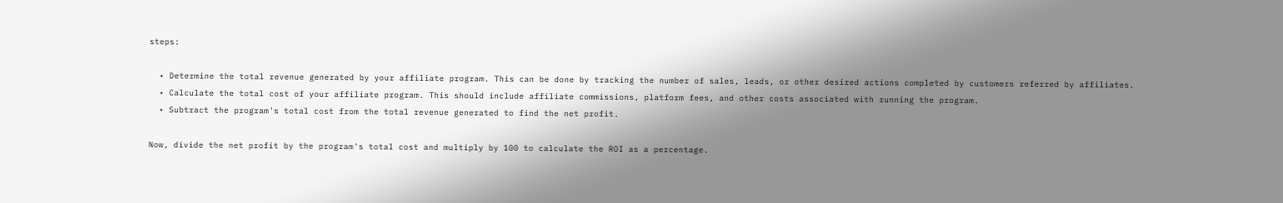steps:

  • Determine the total revenue generated by your affiliate program. This can be done by tracking the number of sales, leads, or other desired actions completed by customers referred by affiliates.
  • Calculate the total cost of your affiliate program. This should include affiliate commissions, platform fees, and other costs associated with running the program.
  • Subtract the program's total cost from the total revenue generated to find the net profit.

Now, divide the net profit by the program's total cost and multiply by 100 to calculate the ROI as a percentage.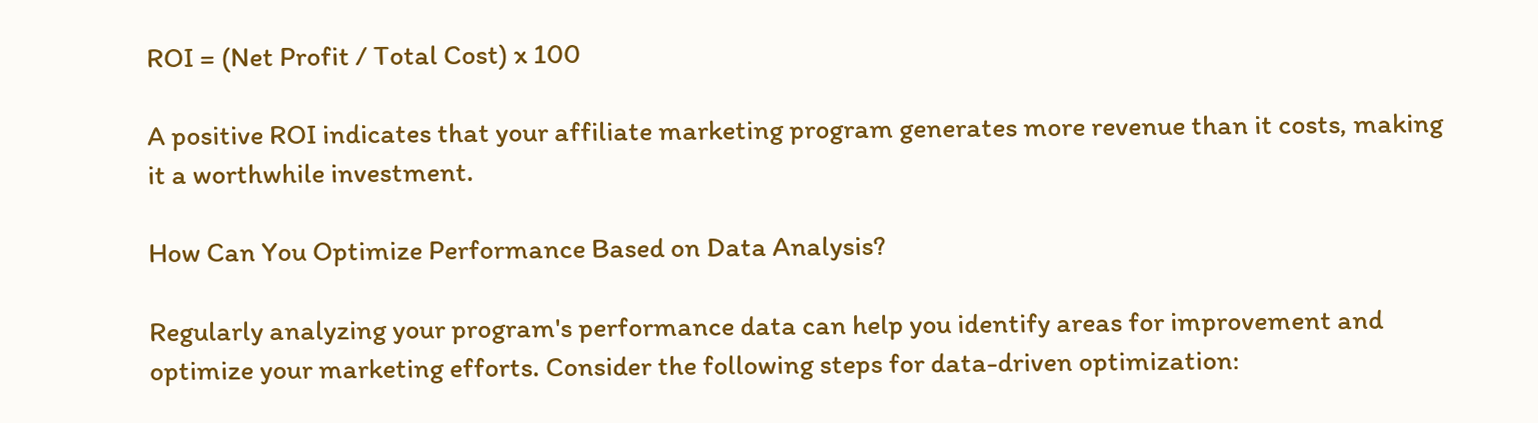ROI = (Net Profit / Total Cost) x 100

A positive ROI indicates that your affiliate marketing program generates more revenue than it costs, making it a worthwhile investment.

How Can You Optimize Performance Based on Data Analysis?

Regularly analyzing your program's performance data can help you identify areas for improvement and optimize your marketing efforts. Consider the following steps for data-driven optimization: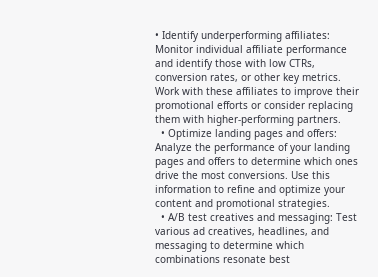• Identify underperforming affiliates: Monitor individual affiliate performance and identify those with low CTRs, conversion rates, or other key metrics. Work with these affiliates to improve their promotional efforts or consider replacing them with higher-performing partners.
  • Optimize landing pages and offers: Analyze the performance of your landing pages and offers to determine which ones drive the most conversions. Use this information to refine and optimize your content and promotional strategies.
  • A/B test creatives and messaging: Test various ad creatives, headlines, and messaging to determine which combinations resonate best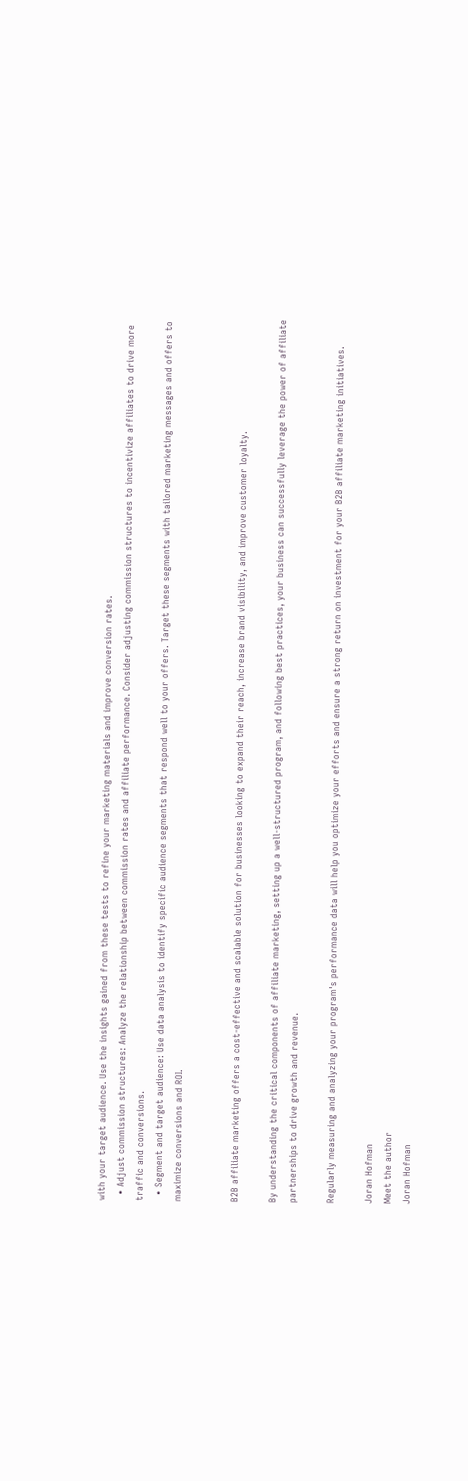with your target audience. Use the insights gained from these tests to refine your marketing materials and improve conversion rates.
  • Adjust commission structures: Analyze the relationship between commission rates and affiliate performance. Consider adjusting commission structures to incentivize affiliates to drive more traffic and conversions.
  • Segment and target audience: Use data analysis to identify specific audience segments that respond well to your offers. Target these segments with tailored marketing messages and offers to maximize conversions and ROI.


B2B affiliate marketing offers a cost-effective and scalable solution for businesses looking to expand their reach, increase brand visibility, and improve customer loyalty.

By understanding the critical components of affiliate marketing, setting up a well-structured program, and following best practices, your business can successfully leverage the power of affiliate partnerships to drive growth and revenue.

Regularly measuring and analyzing your program's performance data will help you optimize your efforts and ensure a strong return on investment for your B2B affiliate marketing initiatives.

Joran Hofman
Meet the author
Joran Hofman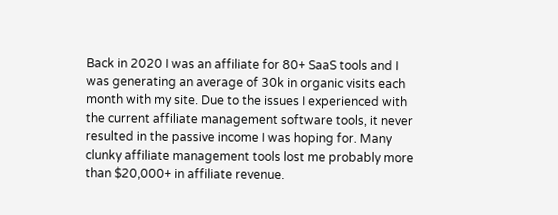Back in 2020 I was an affiliate for 80+ SaaS tools and I was generating an average of 30k in organic visits each month with my site. Due to the issues I experienced with the current affiliate management software tools, it never resulted in the passive income I was hoping for. Many clunky affiliate management tools lost me probably more than $20,000+ in affiliate revenue.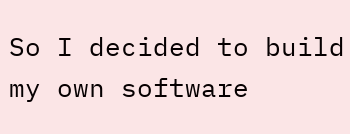So I decided to build my own software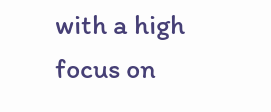with a high focus on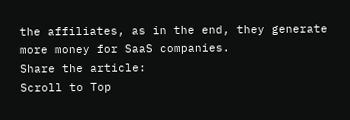the affiliates, as in the end, they generate more money for SaaS companies.
Share the article:
Scroll to Top